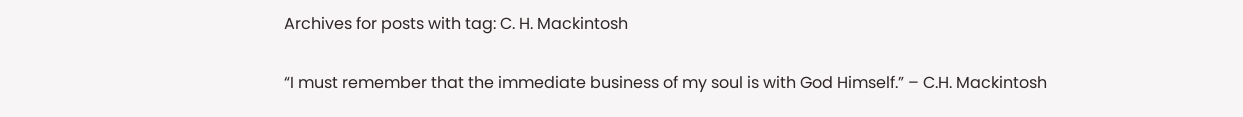Archives for posts with tag: C. H. Mackintosh

“I must remember that the immediate business of my soul is with God Himself.” – C.H. Mackintosh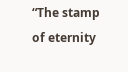“The stamp of eternity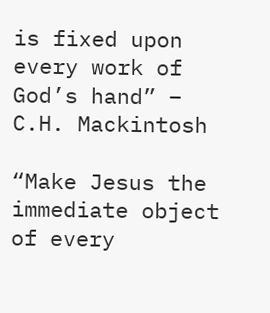is fixed upon every work of God’s hand” – C.H. Mackintosh

“Make Jesus the immediate object of every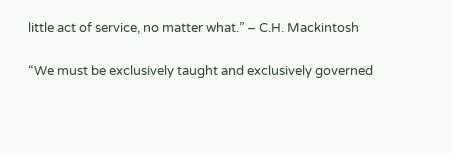little act of service, no matter what.” – C.H. Mackintosh

“We must be exclusively taught and exclusively governed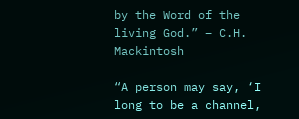by the Word of the living God.” – C.H. Mackintosh

“A person may say, ‘I long to be a channel,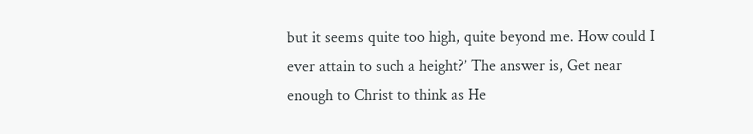but it seems quite too high, quite beyond me. How could I ever attain to such a height?’ The answer is, Get near enough to Christ to think as He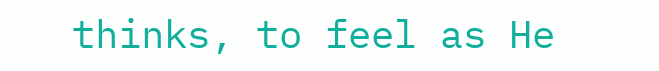thinks, to feel as He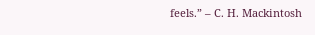feels.” – C. H. Mackintosh